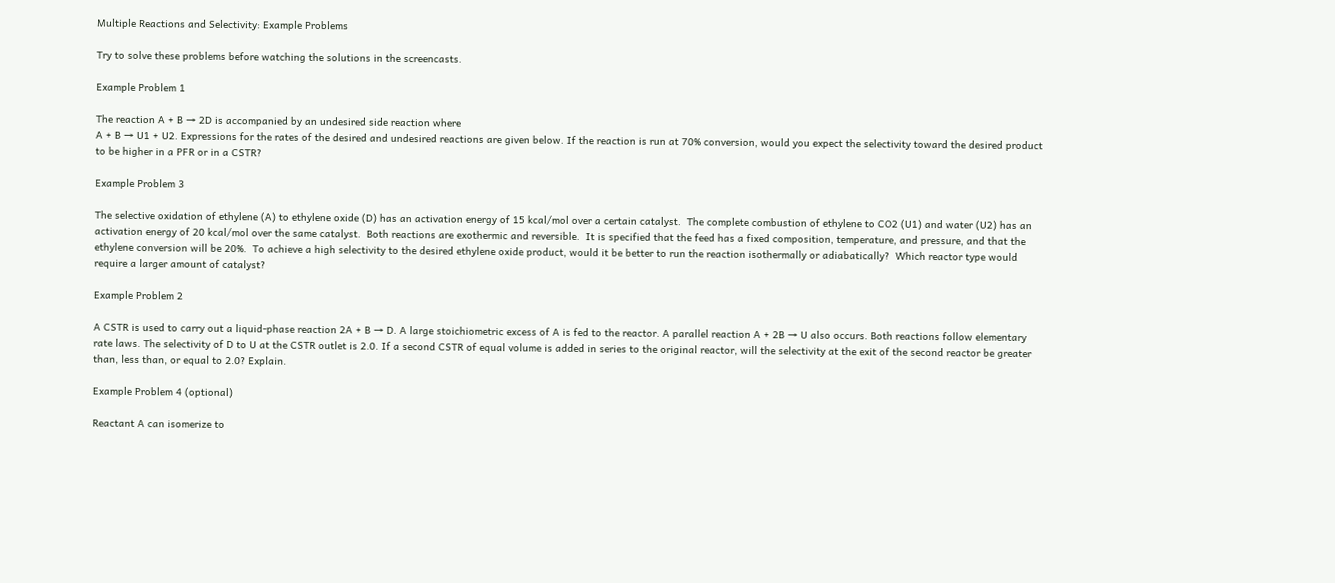Multiple Reactions and Selectivity: Example Problems

Try to solve these problems before watching the solutions in the screencasts.

Example Problem 1

The reaction A + B → 2D is accompanied by an undesired side reaction where
A + B → U1 + U2. Expressions for the rates of the desired and undesired reactions are given below. If the reaction is run at 70% conversion, would you expect the selectivity toward the desired product to be higher in a PFR or in a CSTR?

Example Problem 3

The selective oxidation of ethylene (A) to ethylene oxide (D) has an activation energy of 15 kcal/mol over a certain catalyst.  The complete combustion of ethylene to CO2 (U1) and water (U2) has an activation energy of 20 kcal/mol over the same catalyst.  Both reactions are exothermic and reversible.  It is specified that the feed has a fixed composition, temperature, and pressure, and that the ethylene conversion will be 20%.  To achieve a high selectivity to the desired ethylene oxide product, would it be better to run the reaction isothermally or adiabatically?  Which reactor type would require a larger amount of catalyst?

Example Problem 2

A CSTR is used to carry out a liquid-phase reaction 2A + B → D. A large stoichiometric excess of A is fed to the reactor. A parallel reaction A + 2B → U also occurs. Both reactions follow elementary rate laws. The selectivity of D to U at the CSTR outlet is 2.0. If a second CSTR of equal volume is added in series to the original reactor, will the selectivity at the exit of the second reactor be greater than, less than, or equal to 2.0? Explain.

Example Problem 4 (optional)

Reactant A can isomerize to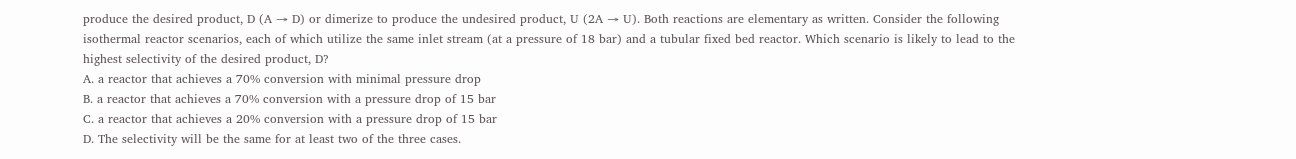produce the desired product, D (A → D) or dimerize to produce the undesired product, U (2A → U). Both reactions are elementary as written. Consider the following isothermal reactor scenarios, each of which utilize the same inlet stream (at a pressure of 18 bar) and a tubular fixed bed reactor. Which scenario is likely to lead to the highest selectivity of the desired product, D?
A. a reactor that achieves a 70% conversion with minimal pressure drop
B. a reactor that achieves a 70% conversion with a pressure drop of 15 bar
C. a reactor that achieves a 20% conversion with a pressure drop of 15 bar
D. The selectivity will be the same for at least two of the three cases.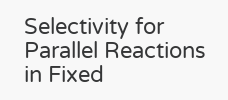Selectivity for Parallel Reactions in Fixed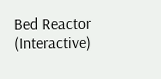Bed Reactor (Interactive)